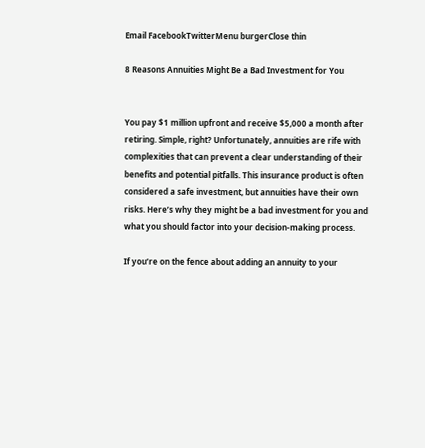Email FacebookTwitterMenu burgerClose thin

8 Reasons Annuities Might Be a Bad Investment for You


You pay $1 million upfront and receive $5,000 a month after retiring. Simple, right? Unfortunately, annuities are rife with complexities that can prevent a clear understanding of their benefits and potential pitfalls. This insurance product is often considered a safe investment, but annuities have their own risks. Here’s why they might be a bad investment for you and what you should factor into your decision-making process.

If you’re on the fence about adding an annuity to your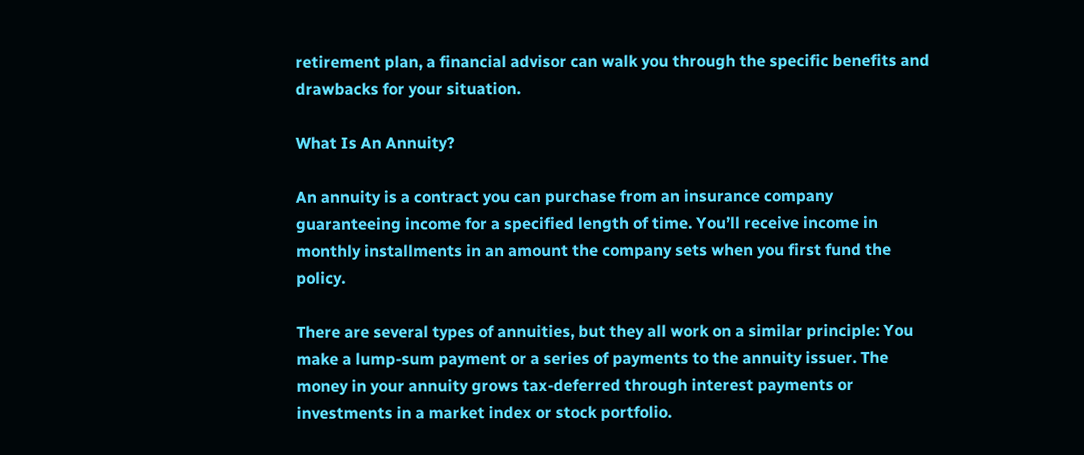retirement plan, a financial advisor can walk you through the specific benefits and drawbacks for your situation.

What Is An Annuity?

An annuity is a contract you can purchase from an insurance company guaranteeing income for a specified length of time. You’ll receive income in monthly installments in an amount the company sets when you first fund the policy.

There are several types of annuities, but they all work on a similar principle: You make a lump-sum payment or a series of payments to the annuity issuer. The money in your annuity grows tax-deferred through interest payments or investments in a market index or stock portfolio.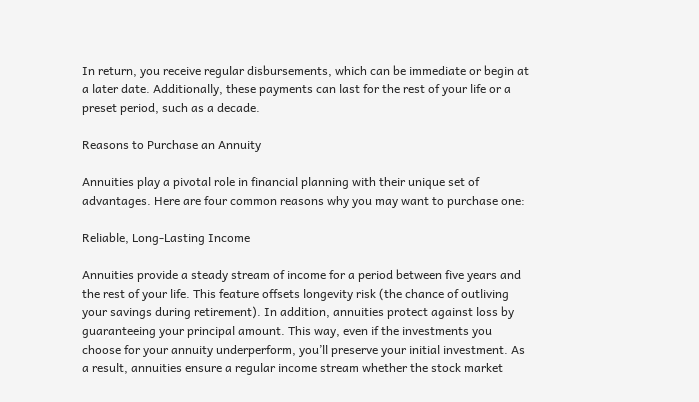In return, you receive regular disbursements, which can be immediate or begin at a later date. Additionally, these payments can last for the rest of your life or a preset period, such as a decade.

Reasons to Purchase an Annuity

Annuities play a pivotal role in financial planning with their unique set of advantages. Here are four common reasons why you may want to purchase one:

Reliable, Long-Lasting Income

Annuities provide a steady stream of income for a period between five years and the rest of your life. This feature offsets longevity risk (the chance of outliving your savings during retirement). In addition, annuities protect against loss by guaranteeing your principal amount. This way, even if the investments you choose for your annuity underperform, you’ll preserve your initial investment. As a result, annuities ensure a regular income stream whether the stock market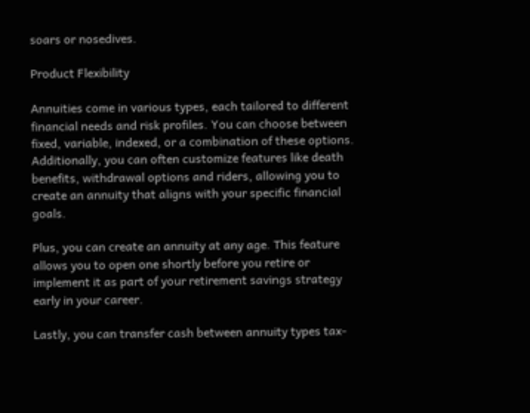soars or nosedives.

Product Flexibility

Annuities come in various types, each tailored to different financial needs and risk profiles. You can choose between fixed, variable, indexed, or a combination of these options. Additionally, you can often customize features like death benefits, withdrawal options and riders, allowing you to create an annuity that aligns with your specific financial goals.

Plus, you can create an annuity at any age. This feature allows you to open one shortly before you retire or implement it as part of your retirement savings strategy early in your career.

Lastly, you can transfer cash between annuity types tax-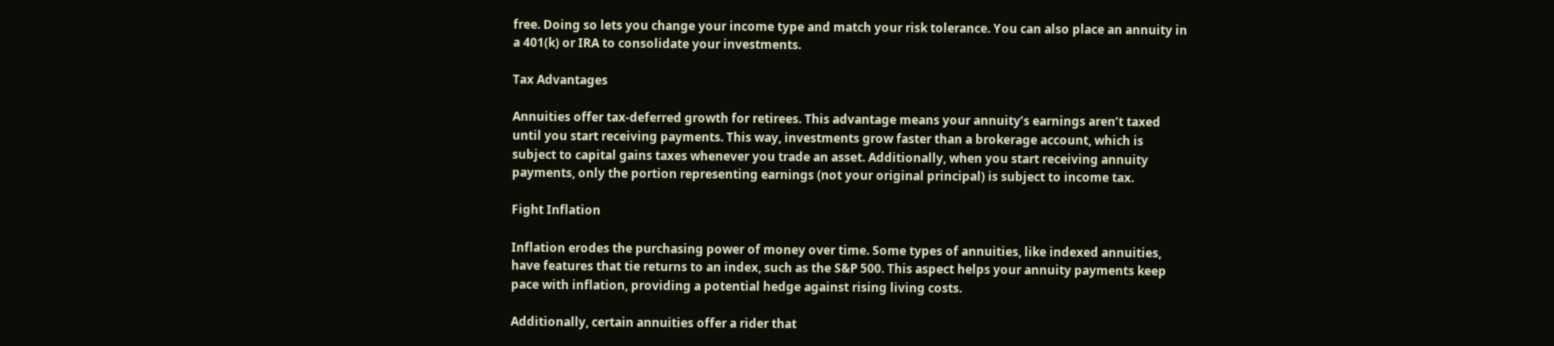free. Doing so lets you change your income type and match your risk tolerance. You can also place an annuity in a 401(k) or IRA to consolidate your investments.

Tax Advantages

Annuities offer tax-deferred growth for retirees. This advantage means your annuity’s earnings aren’t taxed until you start receiving payments. This way, investments grow faster than a brokerage account, which is subject to capital gains taxes whenever you trade an asset. Additionally, when you start receiving annuity payments, only the portion representing earnings (not your original principal) is subject to income tax.

Fight Inflation

Inflation erodes the purchasing power of money over time. Some types of annuities, like indexed annuities, have features that tie returns to an index, such as the S&P 500. This aspect helps your annuity payments keep pace with inflation, providing a potential hedge against rising living costs.

Additionally, certain annuities offer a rider that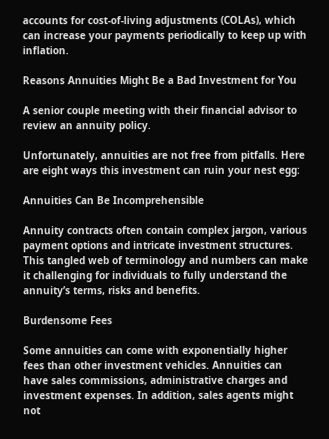accounts for cost-of-living adjustments (COLAs), which can increase your payments periodically to keep up with inflation.

Reasons Annuities Might Be a Bad Investment for You

A senior couple meeting with their financial advisor to review an annuity policy.

Unfortunately, annuities are not free from pitfalls. Here are eight ways this investment can ruin your nest egg:

Annuities Can Be Incomprehensible

Annuity contracts often contain complex jargon, various payment options and intricate investment structures. This tangled web of terminology and numbers can make it challenging for individuals to fully understand the annuity’s terms, risks and benefits.

Burdensome Fees

Some annuities can come with exponentially higher fees than other investment vehicles. Annuities can have sales commissions, administrative charges and investment expenses. In addition, sales agents might not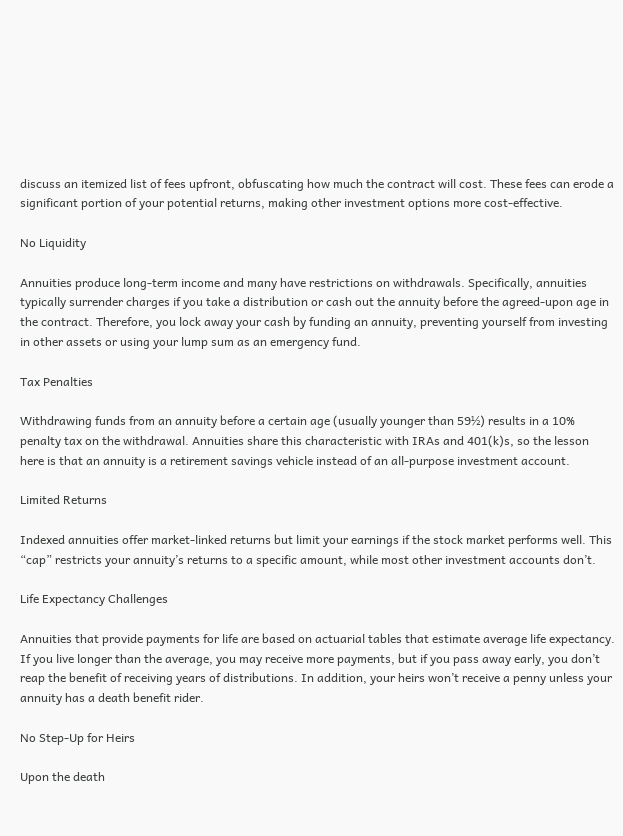discuss an itemized list of fees upfront, obfuscating how much the contract will cost. These fees can erode a significant portion of your potential returns, making other investment options more cost-effective.

No Liquidity

Annuities produce long-term income and many have restrictions on withdrawals. Specifically, annuities typically surrender charges if you take a distribution or cash out the annuity before the agreed-upon age in the contract. Therefore, you lock away your cash by funding an annuity, preventing yourself from investing in other assets or using your lump sum as an emergency fund.

Tax Penalties

Withdrawing funds from an annuity before a certain age (usually younger than 59½) results in a 10% penalty tax on the withdrawal. Annuities share this characteristic with IRAs and 401(k)s, so the lesson here is that an annuity is a retirement savings vehicle instead of an all-purpose investment account.

Limited Returns

Indexed annuities offer market-linked returns but limit your earnings if the stock market performs well. This “cap” restricts your annuity’s returns to a specific amount, while most other investment accounts don’t.

Life Expectancy Challenges

Annuities that provide payments for life are based on actuarial tables that estimate average life expectancy. If you live longer than the average, you may receive more payments, but if you pass away early, you don’t reap the benefit of receiving years of distributions. In addition, your heirs won’t receive a penny unless your annuity has a death benefit rider.

No Step-Up for Heirs

Upon the death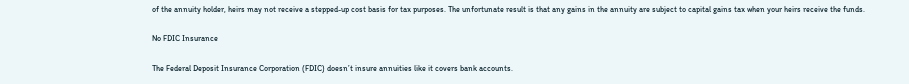of the annuity holder, heirs may not receive a stepped-up cost basis for tax purposes. The unfortunate result is that any gains in the annuity are subject to capital gains tax when your heirs receive the funds.

No FDIC Insurance

The Federal Deposit Insurance Corporation (FDIC) doesn’t insure annuities like it covers bank accounts.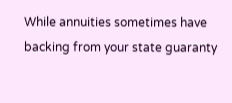While annuities sometimes have backing from your state guaranty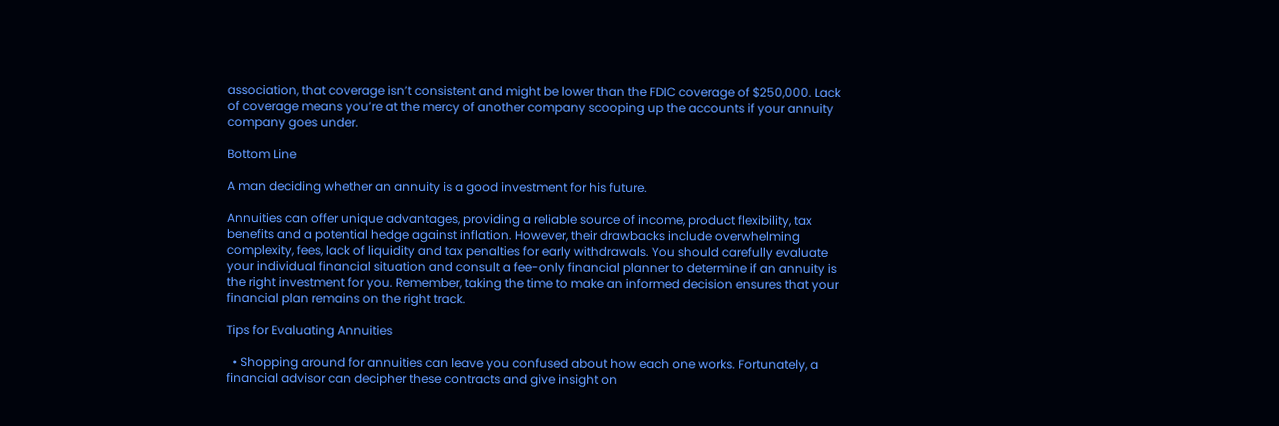association, that coverage isn’t consistent and might be lower than the FDIC coverage of $250,000. Lack of coverage means you’re at the mercy of another company scooping up the accounts if your annuity company goes under.

Bottom Line

A man deciding whether an annuity is a good investment for his future.

Annuities can offer unique advantages, providing a reliable source of income, product flexibility, tax benefits and a potential hedge against inflation. However, their drawbacks include overwhelming complexity, fees, lack of liquidity and tax penalties for early withdrawals. You should carefully evaluate your individual financial situation and consult a fee-only financial planner to determine if an annuity is the right investment for you. Remember, taking the time to make an informed decision ensures that your financial plan remains on the right track.

Tips for Evaluating Annuities

  • Shopping around for annuities can leave you confused about how each one works. Fortunately, a financial advisor can decipher these contracts and give insight on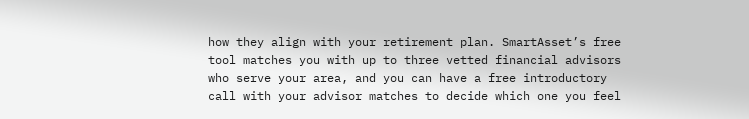how they align with your retirement plan. SmartAsset’s free tool matches you with up to three vetted financial advisors who serve your area, and you can have a free introductory call with your advisor matches to decide which one you feel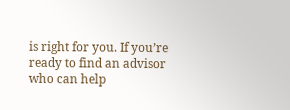is right for you. If you’re ready to find an advisor who can help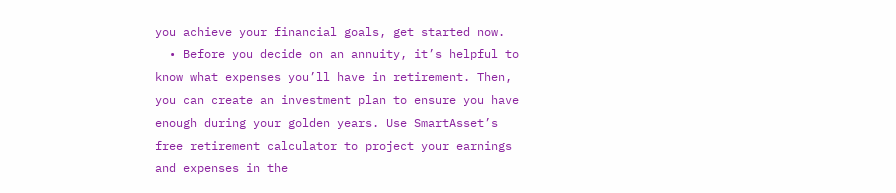you achieve your financial goals, get started now.
  • Before you decide on an annuity, it’s helpful to know what expenses you’ll have in retirement. Then, you can create an investment plan to ensure you have enough during your golden years. Use SmartAsset’s free retirement calculator to project your earnings and expenses in the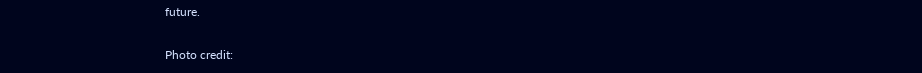future.

Photo credit: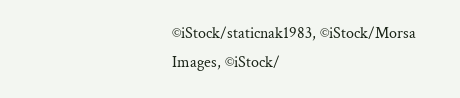©iStock/staticnak1983, ©iStock/Morsa Images, ©iStock/